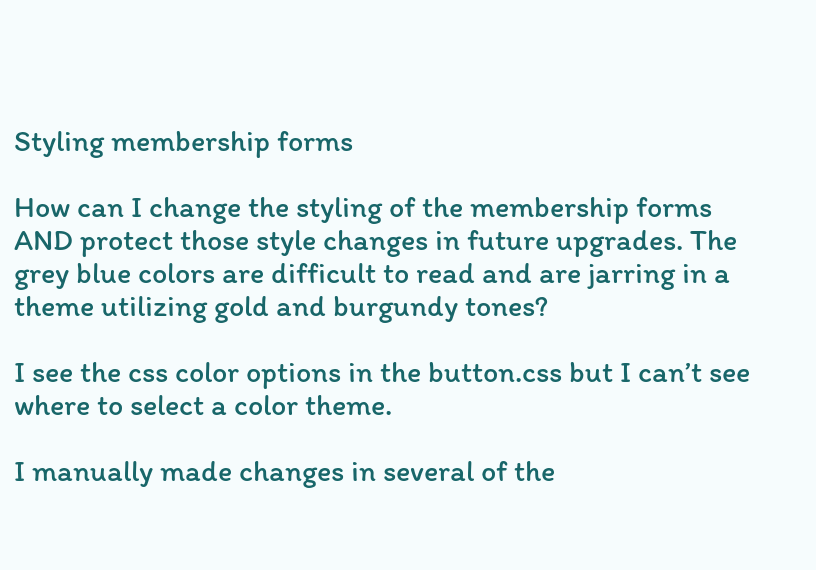Styling membership forms

How can I change the styling of the membership forms AND protect those style changes in future upgrades. The grey blue colors are difficult to read and are jarring in a theme utilizing gold and burgundy tones?

I see the css color options in the button.css but I can’t see where to select a color theme.

I manually made changes in several of the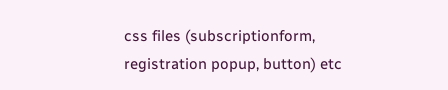css files (subscriptionform, registration popup, button) etc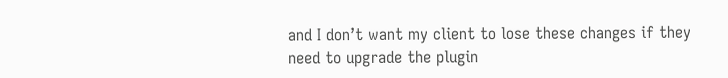and I don’t want my client to lose these changes if they need to upgrade the plugin